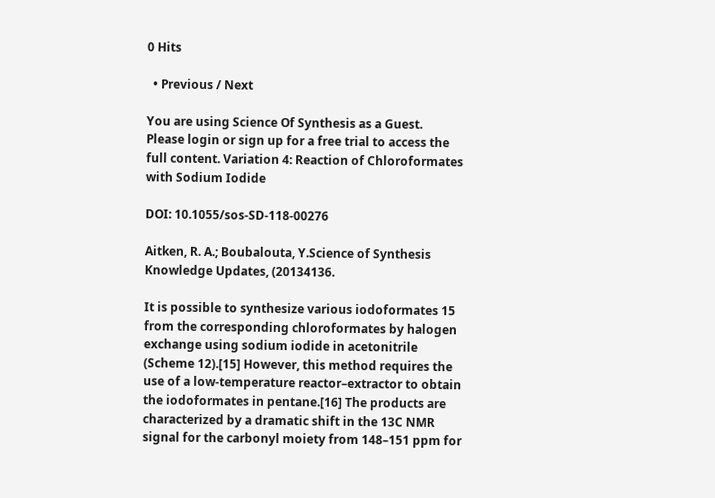0 Hits

  • Previous / Next

You are using Science Of Synthesis as a Guest.
Please login or sign up for a free trial to access the full content. Variation 4: Reaction of Chloroformates with Sodium Iodide

DOI: 10.1055/sos-SD-118-00276

Aitken, R. A.; Boubalouta, Y.Science of Synthesis Knowledge Updates, (20134136.

It is possible to synthesize various iodoformates 15 from the corresponding chloroformates by halogen exchange using sodium iodide in acetonitrile (Scheme 12).[15] However, this method requires the use of a low-temperature reactor–extractor to obtain the iodoformates in pentane.[16] The products are characterized by a dramatic shift in the 13C NMR signal for the carbonyl moiety from 148–151 ppm for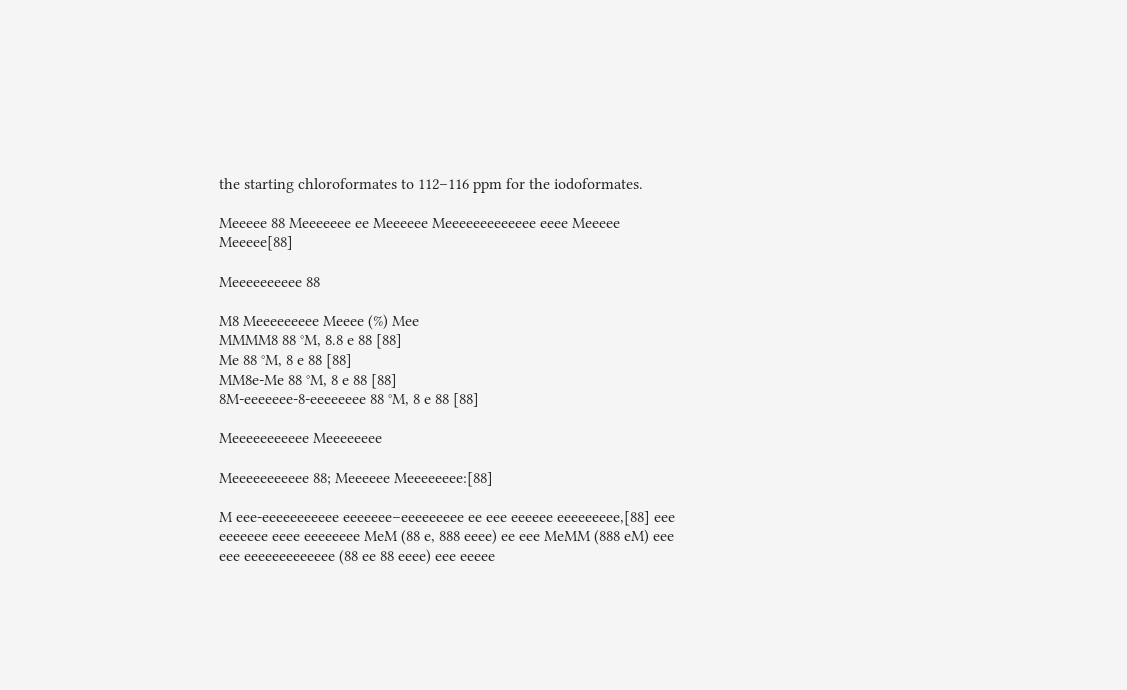the starting chloroformates to 112–116 ppm for the iodoformates.

Meeeee 88 Meeeeeee ee Meeeeee Meeeeeeeeeeeee eeee Meeeee Meeeee[88]

Meeeeeeeeee 88

M8 Meeeeeeeee Meeee (%) Mee
MMMM8 88 °M, 8.8 e 88 [88]
Me 88 °M, 8 e 88 [88]
MM8e-Me 88 °M, 8 e 88 [88]
8M-eeeeeee-8-eeeeeeee 88 °M, 8 e 88 [88]

Meeeeeeeeeee Meeeeeeee

Meeeeeeeeeee 88; Meeeeee Meeeeeeee:[88]

M eee-eeeeeeeeeee eeeeeee–eeeeeeeee ee eee eeeeee eeeeeeeee,[88] eee eeeeeee eeee eeeeeeee MeM (88 e, 888 eeee) ee eee MeMM (888 eM) eee eee eeeeeeeeeeeee (88 ee 88 eeee) eee eeeee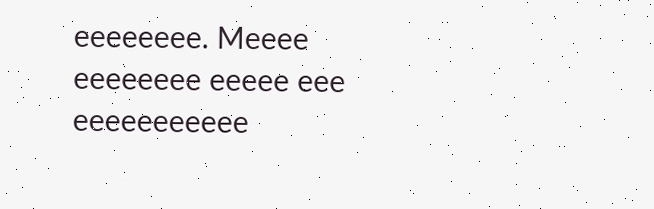eeeeeeee. Meeee eeeeeeee eeeee eee eeeeeeeeeee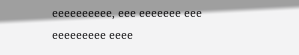eeeeeeeeee, eee eeeeeee eee eeeeeeeee eeee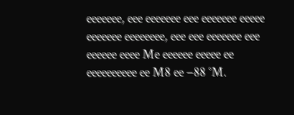eeeeeee, eee eeeeeee eee eeeeeee eeeee eeeeeee eeeeeeee, eee eee eeeeeee eee eeeeee eeee Me eeeeee eeeee ee eeeeeeeeee ee M8 ee −88 °M.